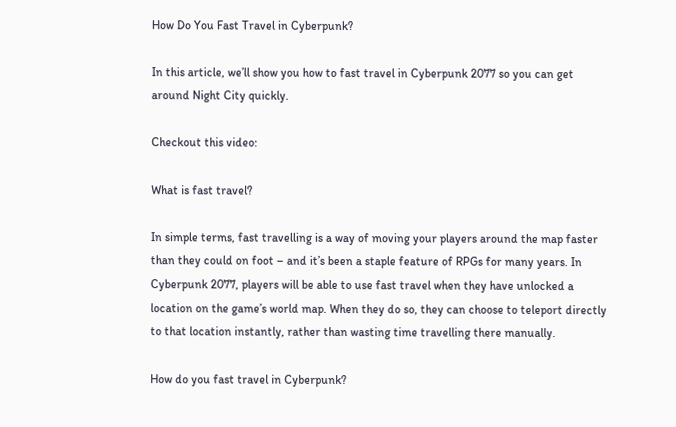How Do You Fast Travel in Cyberpunk?

In this article, we’ll show you how to fast travel in Cyberpunk 2077 so you can get around Night City quickly.

Checkout this video:

What is fast travel?

In simple terms, fast travelling is a way of moving your players around the map faster than they could on foot – and it’s been a staple feature of RPGs for many years. In Cyberpunk 2077, players will be able to use fast travel when they have unlocked a location on the game’s world map. When they do so, they can choose to teleport directly to that location instantly, rather than wasting time travelling there manually.

How do you fast travel in Cyberpunk?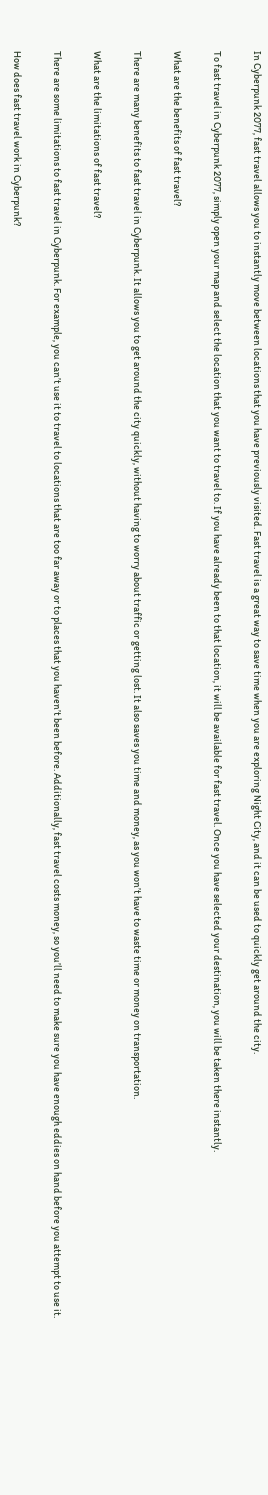In Cyberpunk 2077, fast travel allows you to instantly move between locations that you have previously visited. Fast travel is a great way to save time when you are exploring Night City, and it can be used to quickly get around the city.

To fast travel in Cyberpunk 2077, simply open your map and select the location that you want to travel to. If you have already been to that location, it will be available for fast travel. Once you have selected your destination, you will be taken there instantly.

What are the benefits of fast travel?

There are many benefits to fast travel in Cyberpunk. It allows you to get around the city quickly, without having to worry about traffic or getting lost. It also saves you time and money, as you won’t have to waste time or money on transportation.

What are the limitations of fast travel?

There are some limitations to fast travel in Cyberpunk. For example, you can’t use it to travel to locations that are too far away or to places that you haven’t been before. Additionally, fast travel costs money, so you’ll need to make sure you have enough eddies on hand before you attempt to use it.

How does fast travel work in Cyberpunk?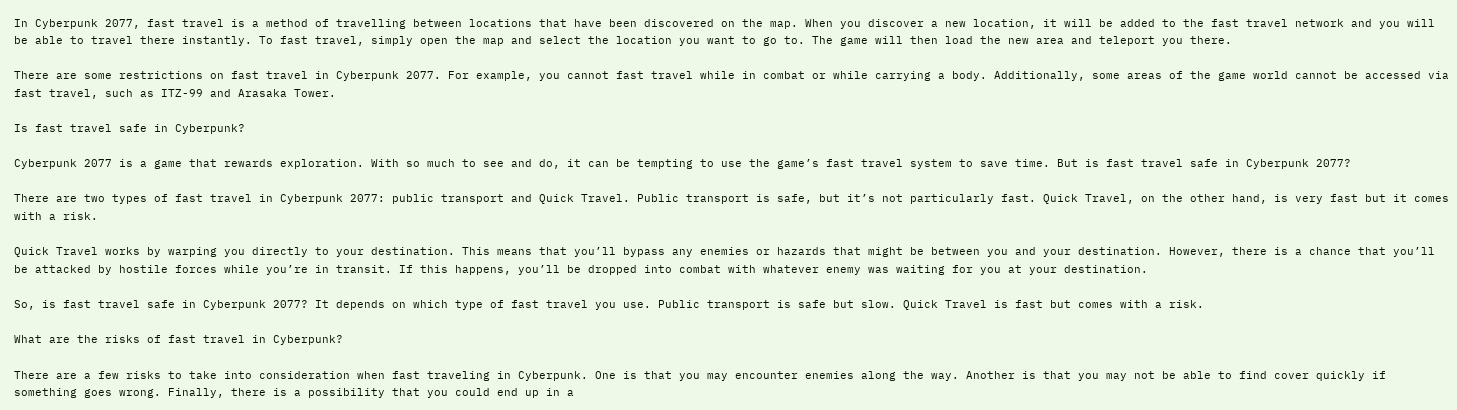In Cyberpunk 2077, fast travel is a method of travelling between locations that have been discovered on the map. When you discover a new location, it will be added to the fast travel network and you will be able to travel there instantly. To fast travel, simply open the map and select the location you want to go to. The game will then load the new area and teleport you there.

There are some restrictions on fast travel in Cyberpunk 2077. For example, you cannot fast travel while in combat or while carrying a body. Additionally, some areas of the game world cannot be accessed via fast travel, such as ITZ-99 and Arasaka Tower.

Is fast travel safe in Cyberpunk?

Cyberpunk 2077 is a game that rewards exploration. With so much to see and do, it can be tempting to use the game’s fast travel system to save time. But is fast travel safe in Cyberpunk 2077?

There are two types of fast travel in Cyberpunk 2077: public transport and Quick Travel. Public transport is safe, but it’s not particularly fast. Quick Travel, on the other hand, is very fast but it comes with a risk.

Quick Travel works by warping you directly to your destination. This means that you’ll bypass any enemies or hazards that might be between you and your destination. However, there is a chance that you’ll be attacked by hostile forces while you’re in transit. If this happens, you’ll be dropped into combat with whatever enemy was waiting for you at your destination.

So, is fast travel safe in Cyberpunk 2077? It depends on which type of fast travel you use. Public transport is safe but slow. Quick Travel is fast but comes with a risk.

What are the risks of fast travel in Cyberpunk?

There are a few risks to take into consideration when fast traveling in Cyberpunk. One is that you may encounter enemies along the way. Another is that you may not be able to find cover quickly if something goes wrong. Finally, there is a possibility that you could end up in a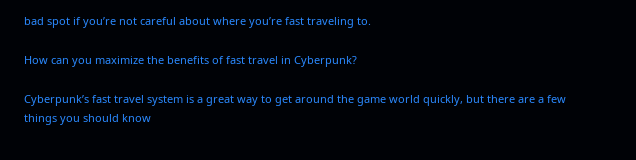bad spot if you’re not careful about where you’re fast traveling to.

How can you maximize the benefits of fast travel in Cyberpunk?

Cyberpunk’s fast travel system is a great way to get around the game world quickly, but there are a few things you should know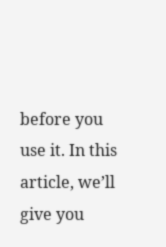before you use it. In this article, we’ll give you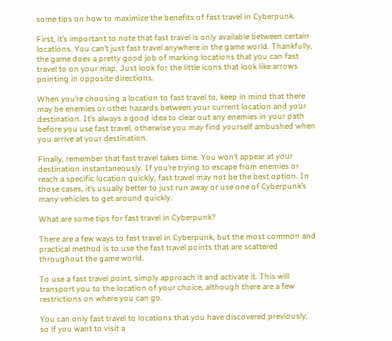some tips on how to maximize the benefits of fast travel in Cyberpunk.

First, it’s important to note that fast travel is only available between certain locations. You can’t just fast travel anywhere in the game world. Thankfully, the game does a pretty good job of marking locations that you can fast travel to on your map. Just look for the little icons that look like arrows pointing in opposite directions.

When you’re choosing a location to fast travel to, keep in mind that there may be enemies or other hazards between your current location and your destination. It’s always a good idea to clear out any enemies in your path before you use fast travel, otherwise you may find yourself ambushed when you arrive at your destination.

Finally, remember that fast travel takes time. You won’t appear at your destination instantaneously. If you’re trying to escape from enemies or reach a specific location quickly, fast travel may not be the best option. In those cases, it’s usually better to just run away or use one of Cyberpunk’s many vehicles to get around quickly.

What are some tips for fast travel in Cyberpunk?

There are a few ways to fast travel in Cyberpunk, but the most common and practical method is to use the fast travel points that are scattered throughout the game world.

To use a fast travel point, simply approach it and activate it. This will transport you to the location of your choice, although there are a few restrictions on where you can go.

You can only fast travel to locations that you have discovered previously, so if you want to visit a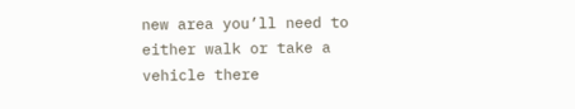new area you’ll need to either walk or take a vehicle there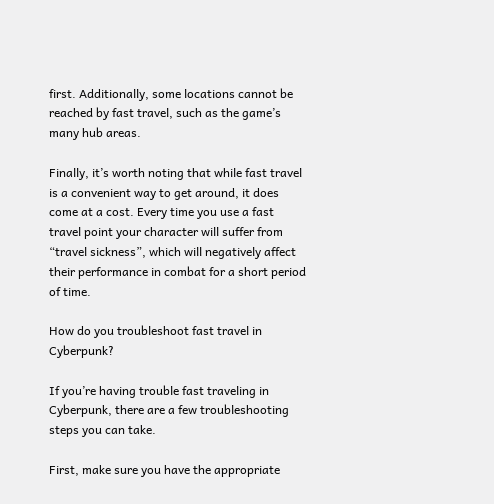first. Additionally, some locations cannot be reached by fast travel, such as the game’s many hub areas.

Finally, it’s worth noting that while fast travel is a convenient way to get around, it does come at a cost. Every time you use a fast travel point your character will suffer from “travel sickness”, which will negatively affect their performance in combat for a short period of time.

How do you troubleshoot fast travel in Cyberpunk?

If you’re having trouble fast traveling in Cyberpunk, there are a few troubleshooting steps you can take.

First, make sure you have the appropriate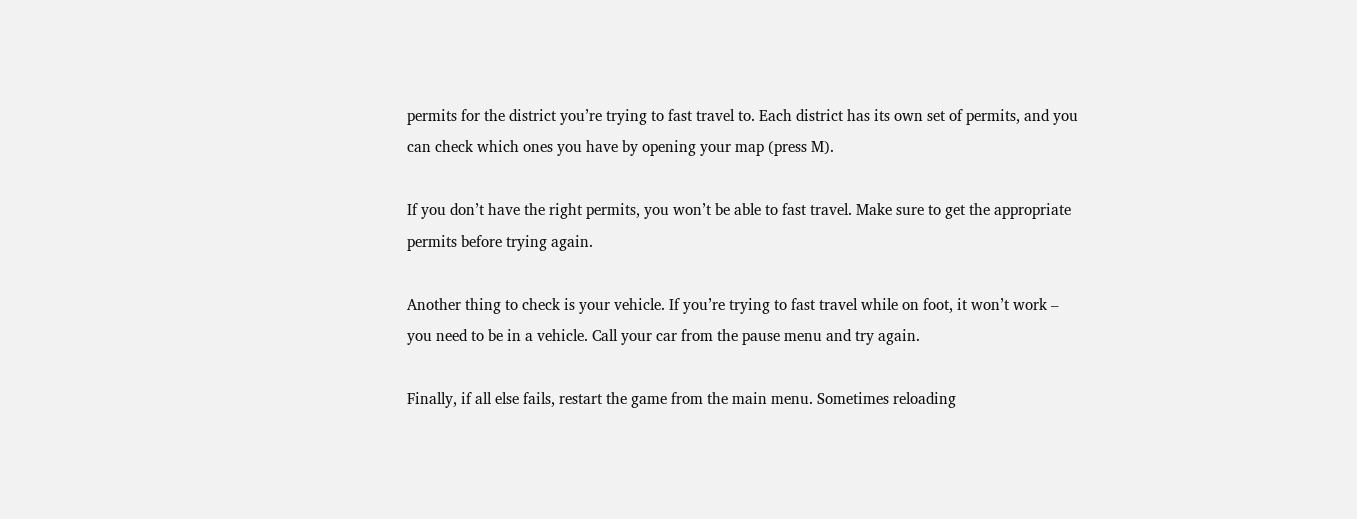permits for the district you’re trying to fast travel to. Each district has its own set of permits, and you can check which ones you have by opening your map (press M).

If you don’t have the right permits, you won’t be able to fast travel. Make sure to get the appropriate permits before trying again.

Another thing to check is your vehicle. If you’re trying to fast travel while on foot, it won’t work – you need to be in a vehicle. Call your car from the pause menu and try again.

Finally, if all else fails, restart the game from the main menu. Sometimes reloading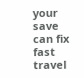your save can fix fast travel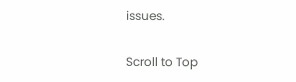issues.

Scroll to Top